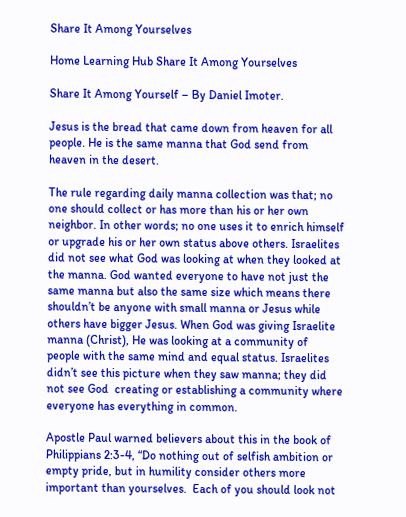Share It Among Yourselves

Home Learning Hub Share It Among Yourselves

Share It Among Yourself – By Daniel Imoter.

Jesus is the bread that came down from heaven for all people. He is the same manna that God send from heaven in the desert.

The rule regarding daily manna collection was that; no one should collect or has more than his or her own neighbor. In other words; no one uses it to enrich himself or upgrade his or her own status above others. Israelites did not see what God was looking at when they looked at the manna. God wanted everyone to have not just the same manna but also the same size which means there shouldn’t be anyone with small manna or Jesus while others have bigger Jesus. When God was giving Israelite manna (Christ), He was looking at a community of people with the same mind and equal status. Israelites didn’t see this picture when they saw manna; they did not see God  creating or establishing a community where everyone has everything in common.

Apostle Paul warned believers about this in the book of Philippians 2:3-4, “Do nothing out of selfish ambition or empty pride, but in humility consider others more important than yourselves.  Each of you should look not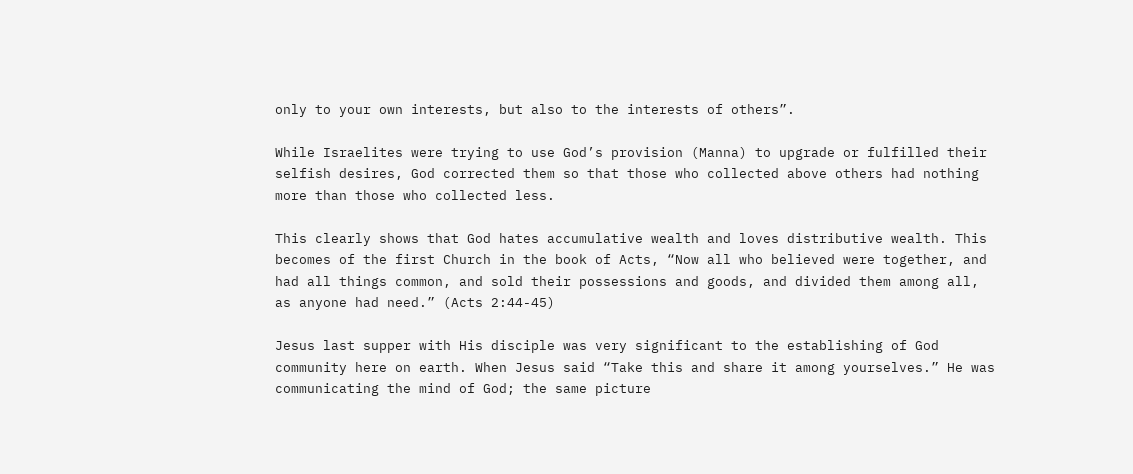only to your own interests, but also to the interests of others”.

While Israelites were trying to use God’s provision (Manna) to upgrade or fulfilled their selfish desires, God corrected them so that those who collected above others had nothing more than those who collected less.

This clearly shows that God hates accumulative wealth and loves distributive wealth. This becomes of the first Church in the book of Acts, “Now all who believed were together, and had all things common, and sold their possessions and goods, and divided them among all, as anyone had need.” (Acts 2:44-45)

Jesus last supper with His disciple was very significant to the establishing of God community here on earth. When Jesus said “Take this and share it among yourselves.” He was communicating the mind of God; the same picture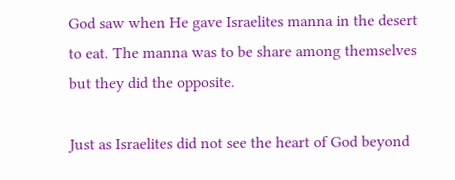God saw when He gave Israelites manna in the desert to eat. The manna was to be share among themselves but they did the opposite.

Just as Israelites did not see the heart of God beyond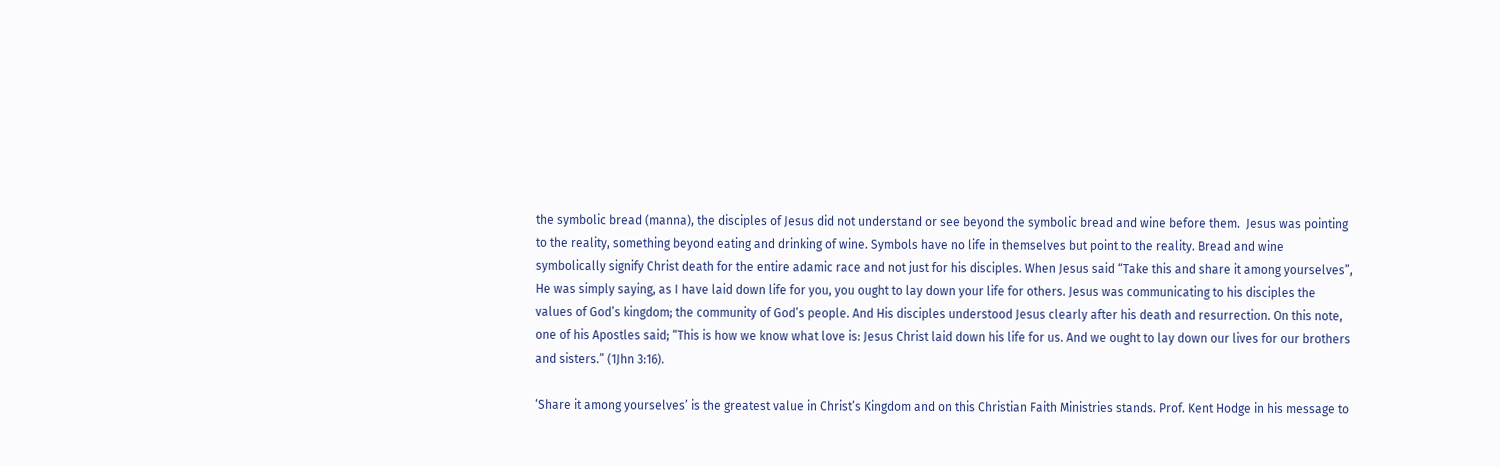the symbolic bread (manna), the disciples of Jesus did not understand or see beyond the symbolic bread and wine before them.  Jesus was pointing to the reality, something beyond eating and drinking of wine. Symbols have no life in themselves but point to the reality. Bread and wine symbolically signify Christ death for the entire adamic race and not just for his disciples. When Jesus said “Take this and share it among yourselves”, He was simply saying, as I have laid down life for you, you ought to lay down your life for others. Jesus was communicating to his disciples the values of God’s kingdom; the community of God’s people. And His disciples understood Jesus clearly after his death and resurrection. On this note, one of his Apostles said; “This is how we know what love is: Jesus Christ laid down his life for us. And we ought to lay down our lives for our brothers and sisters.” (1Jhn 3:16).

‘Share it among yourselves’ is the greatest value in Christ’s Kingdom and on this Christian Faith Ministries stands. Prof. Kent Hodge in his message to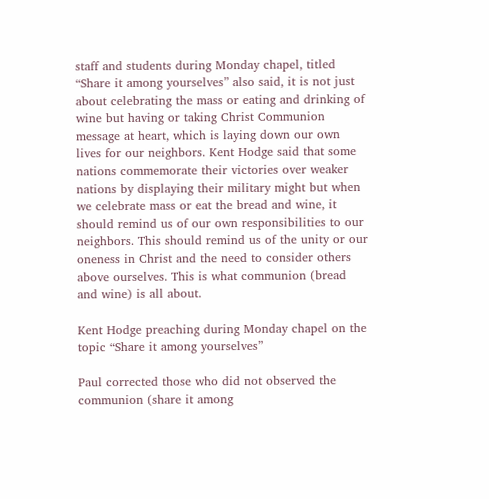staff and students during Monday chapel, titled “Share it among yourselves” also said, it is not just about celebrating the mass or eating and drinking of wine but having or taking Christ Communion message at heart, which is laying down our own lives for our neighbors. Kent Hodge said that some nations commemorate their victories over weaker nations by displaying their military might but when we celebrate mass or eat the bread and wine, it should remind us of our own responsibilities to our neighbors. This should remind us of the unity or our oneness in Christ and the need to consider others above ourselves. This is what communion (bread and wine) is all about.

Kent Hodge preaching during Monday chapel on the topic “Share it among yourselves”

Paul corrected those who did not observed the communion (share it among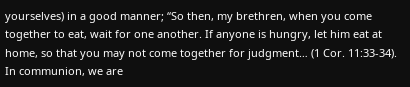yourselves) in a good manner; “So then, my brethren, when you come together to eat, wait for one another. If anyone is hungry, let him eat at home, so that you may not come together for judgment… (1 Cor. 11:33-34). In communion, we are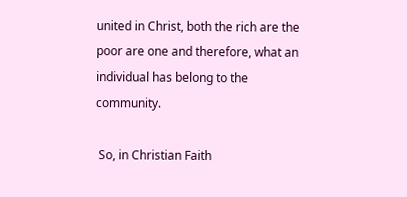united in Christ, both the rich are the poor are one and therefore, what an individual has belong to the community.

 So, in Christian Faith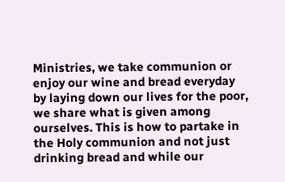Ministries, we take communion or enjoy our wine and bread everyday by laying down our lives for the poor, we share what is given among ourselves. This is how to partake in the Holy communion and not just drinking bread and while our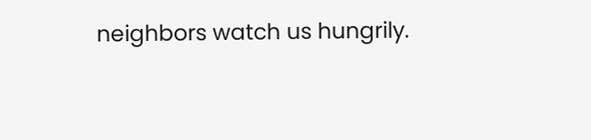neighbors watch us hungrily.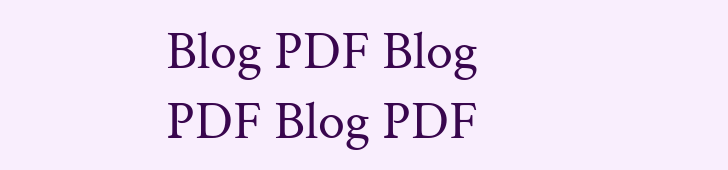Blog PDF Blog PDF Blog PDF